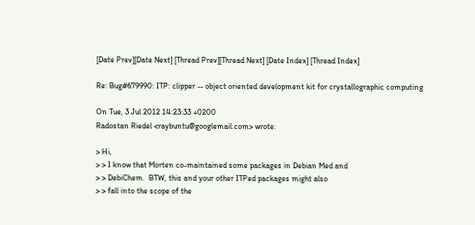[Date Prev][Date Next] [Thread Prev][Thread Next] [Date Index] [Thread Index]

Re: Bug#679990: ITP: clipper -- object oriented development kit for crystallographic computing

On Tue, 3 Jul 2012 14:23:33 +0200
Radostan Riedel <raybuntu@googlemail.com> wrote:

> Hi,
> > I know that Morten co-maintained some packages in Debian Med and
> > DebiChem.  BTW, this and your other ITPed packages might also
> > fall into the scope of the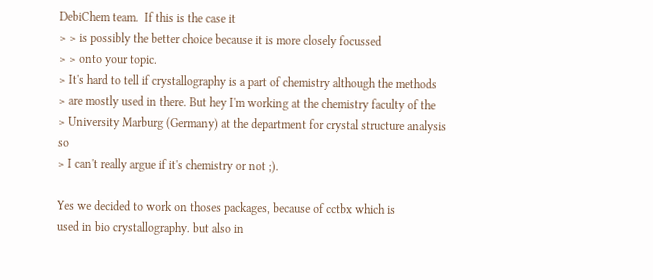DebiChem team.  If this is the case it
> > is possibly the better choice because it is more closely focussed
> > onto your topic.
> It's hard to tell if crystallography is a part of chemistry although the methods
> are mostly used in there. But hey I'm working at the chemistry faculty of the
> University Marburg (Germany) at the department for crystal structure analysis so
> I can't really argue if it's chemistry or not ;).

Yes we decided to work on thoses packages, because of cctbx which is
used in bio crystallography. but also in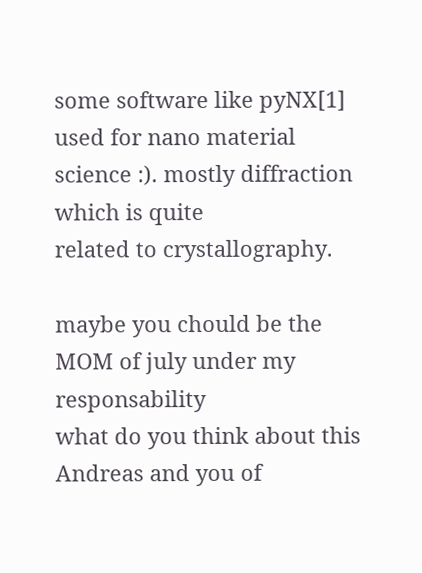some software like pyNX[1]
used for nano material science :). mostly diffraction which is quite
related to crystallography.

maybe you chould be the MOM of july under my responsability
what do you think about this Andreas and you of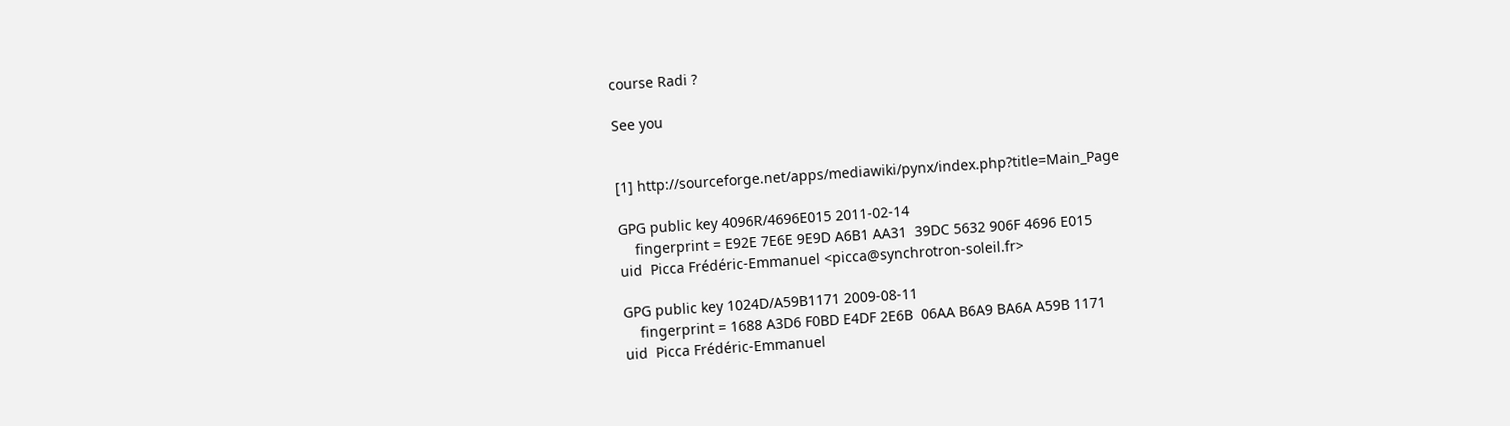course Radi ?

See you


[1] http://sourceforge.net/apps/mediawiki/pynx/index.php?title=Main_Page

GPG public key 4096R/4696E015 2011-02-14
    fingerprint = E92E 7E6E 9E9D A6B1 AA31  39DC 5632 906F 4696 E015
uid  Picca Frédéric-Emmanuel <picca@synchrotron-soleil.fr>

GPG public key 1024D/A59B1171 2009-08-11
    fingerprint = 1688 A3D6 F0BD E4DF 2E6B  06AA B6A9 BA6A A59B 1171
uid  Picca Frédéric-Emmanuel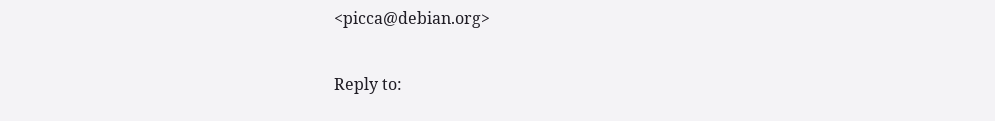<picca@debian.org>

Reply to: